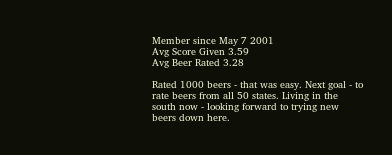Member since May 7 2001
Avg Score Given 3.59
Avg Beer Rated 3.28

Rated 1000 beers - that was easy. Next goal - to rate beers from all 50 states. Living in the south now - looking forward to trying new beers down here.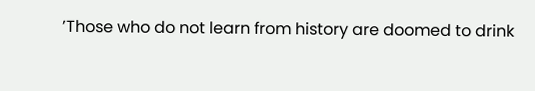’Those who do not learn from history are doomed to drink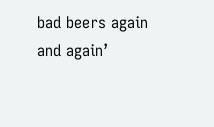bad beers again and again’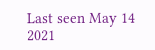Last seen May 14 2021